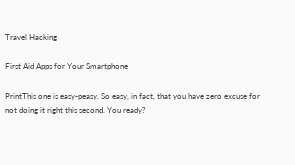Travel Hacking

First Aid Apps for Your Smartphone

PrintThis one is easy-peasy. So easy, in fact, that you have zero excuse for not doing it right this second. You ready?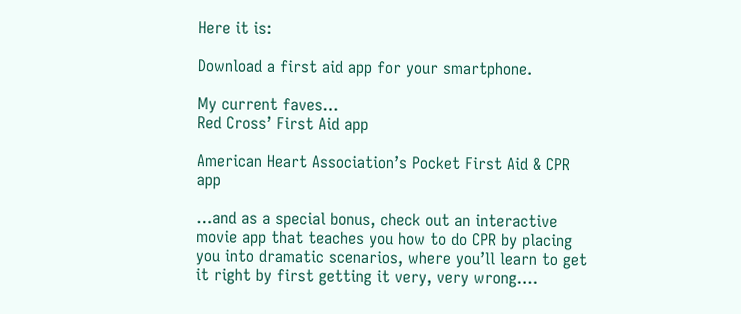Here it is:

Download a first aid app for your smartphone.

My current faves…
Red Cross’ First Aid app

American Heart Association’s Pocket First Aid & CPR app

…and as a special bonus, check out an interactive movie app that teaches you how to do CPR by placing you into dramatic scenarios, where you’ll learn to get it right by first getting it very, very wrong….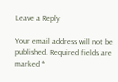Leave a Reply

Your email address will not be published. Required fields are marked *